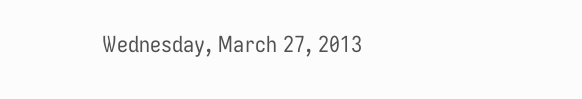Wednesday, March 27, 2013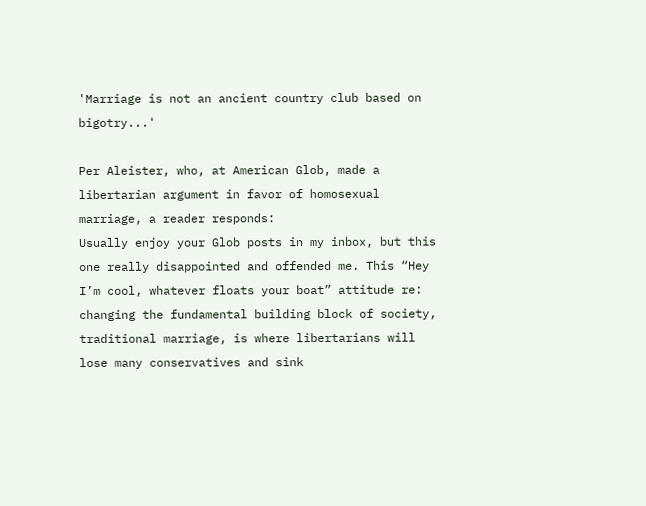'Marriage is not an ancient country club based on bigotry...'

Per Aleister, who, at American Glob, made a libertarian argument in favor of homosexual marriage, a reader responds:
Usually enjoy your Glob posts in my inbox, but this one really disappointed and offended me. This “Hey I’m cool, whatever floats your boat” attitude re: changing the fundamental building block of society, traditional marriage, is where libertarians will lose many conservatives and sink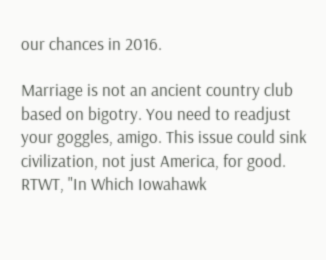our chances in 2016.

Marriage is not an ancient country club based on bigotry. You need to readjust your goggles, amigo. This issue could sink civilization, not just America, for good.
RTWT, "In Which Iowahawk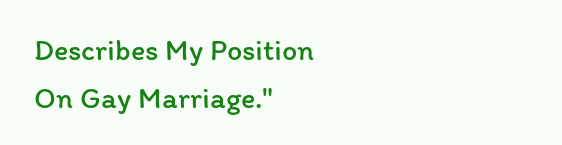Describes My Position On Gay Marriage."